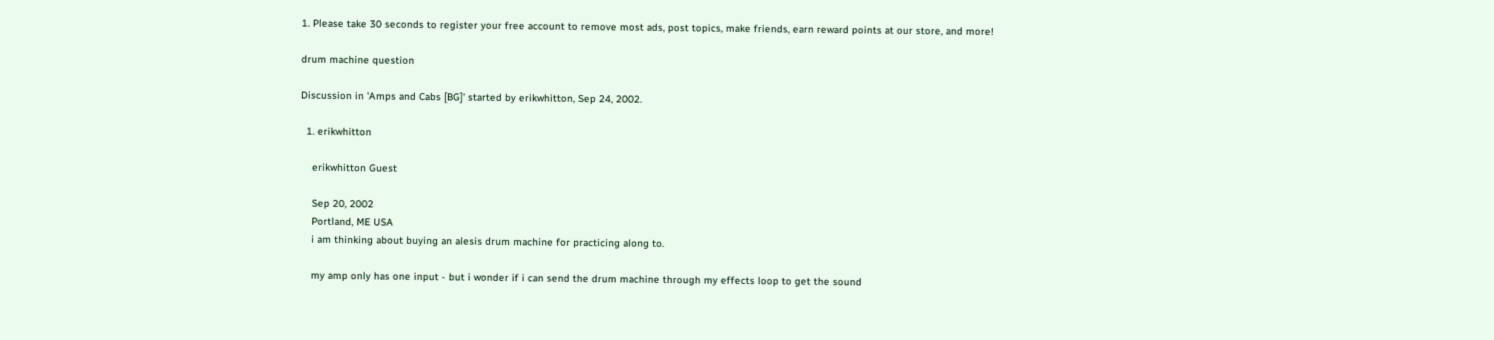1. Please take 30 seconds to register your free account to remove most ads, post topics, make friends, earn reward points at our store, and more!

drum machine question

Discussion in 'Amps and Cabs [BG]' started by erikwhitton, Sep 24, 2002.

  1. erikwhitton

    erikwhitton Guest

    Sep 20, 2002
    Portland, ME USA
    i am thinking about buying an alesis drum machine for practicing along to.

    my amp only has one input - but i wonder if i can send the drum machine through my effects loop to get the sound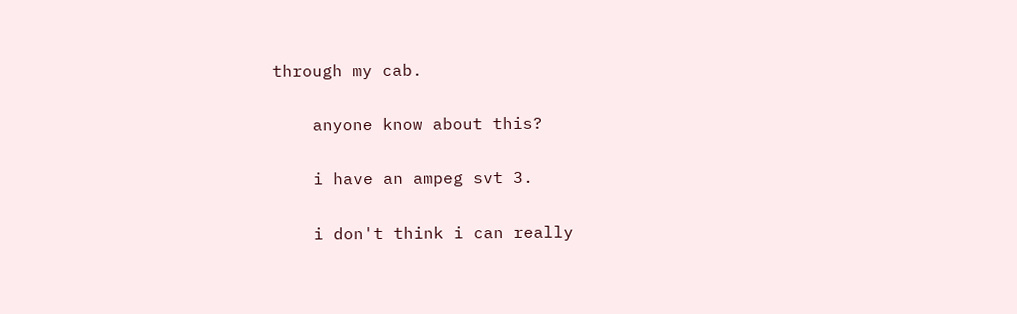through my cab.

    anyone know about this?

    i have an ampeg svt 3.

    i don't think i can really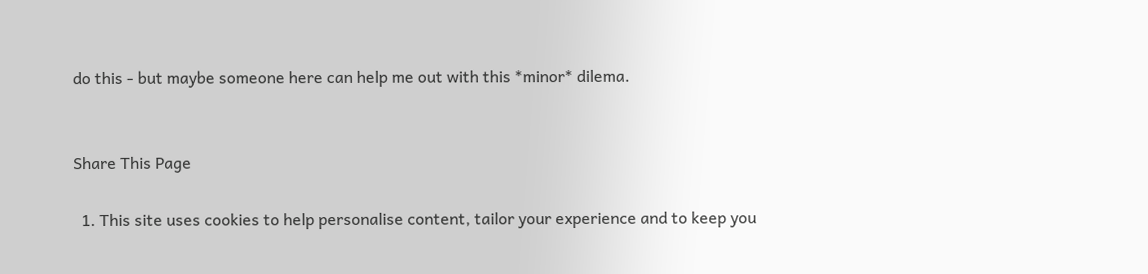do this - but maybe someone here can help me out with this *minor* dilema.


Share This Page

  1. This site uses cookies to help personalise content, tailor your experience and to keep you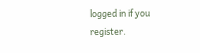logged in if you register.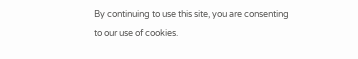By continuing to use this site, you are consenting to our use of cookies.